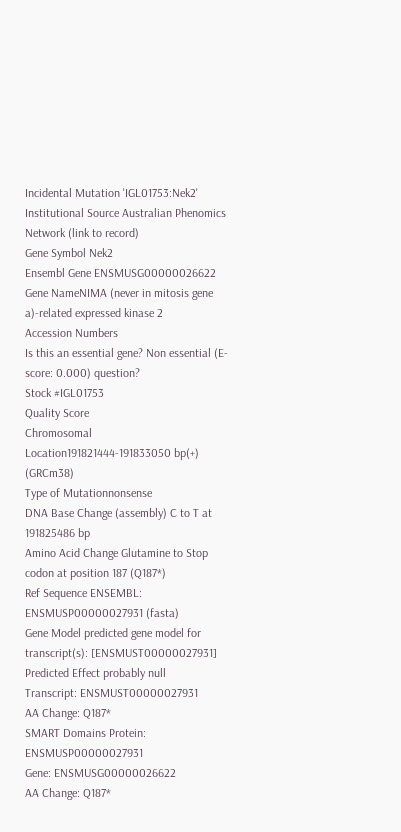Incidental Mutation 'IGL01753:Nek2'
Institutional Source Australian Phenomics Network (link to record)
Gene Symbol Nek2
Ensembl Gene ENSMUSG00000026622
Gene NameNIMA (never in mitosis gene a)-related expressed kinase 2
Accession Numbers
Is this an essential gene? Non essential (E-score: 0.000) question?
Stock #IGL01753
Quality Score
Chromosomal Location191821444-191833050 bp(+) (GRCm38)
Type of Mutationnonsense
DNA Base Change (assembly) C to T at 191825486 bp
Amino Acid Change Glutamine to Stop codon at position 187 (Q187*)
Ref Sequence ENSEMBL: ENSMUSP00000027931 (fasta)
Gene Model predicted gene model for transcript(s): [ENSMUST00000027931]
Predicted Effect probably null
Transcript: ENSMUST00000027931
AA Change: Q187*
SMART Domains Protein: ENSMUSP00000027931
Gene: ENSMUSG00000026622
AA Change: Q187*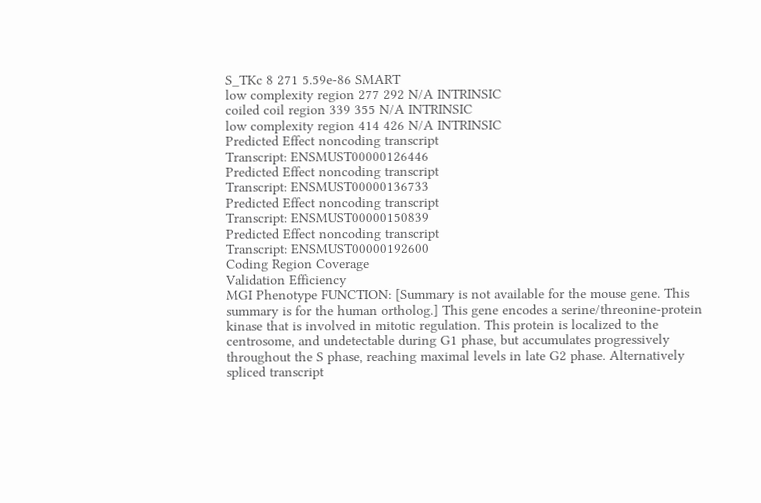S_TKc 8 271 5.59e-86 SMART
low complexity region 277 292 N/A INTRINSIC
coiled coil region 339 355 N/A INTRINSIC
low complexity region 414 426 N/A INTRINSIC
Predicted Effect noncoding transcript
Transcript: ENSMUST00000126446
Predicted Effect noncoding transcript
Transcript: ENSMUST00000136733
Predicted Effect noncoding transcript
Transcript: ENSMUST00000150839
Predicted Effect noncoding transcript
Transcript: ENSMUST00000192600
Coding Region Coverage
Validation Efficiency
MGI Phenotype FUNCTION: [Summary is not available for the mouse gene. This summary is for the human ortholog.] This gene encodes a serine/threonine-protein kinase that is involved in mitotic regulation. This protein is localized to the centrosome, and undetectable during G1 phase, but accumulates progressively throughout the S phase, reaching maximal levels in late G2 phase. Alternatively spliced transcript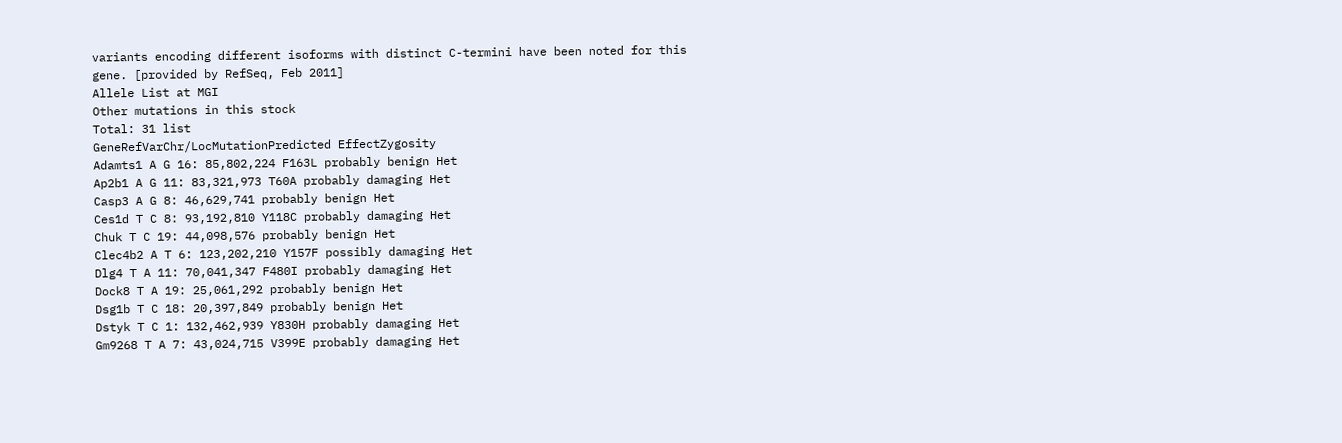variants encoding different isoforms with distinct C-termini have been noted for this gene. [provided by RefSeq, Feb 2011]
Allele List at MGI
Other mutations in this stock
Total: 31 list
GeneRefVarChr/LocMutationPredicted EffectZygosity
Adamts1 A G 16: 85,802,224 F163L probably benign Het
Ap2b1 A G 11: 83,321,973 T60A probably damaging Het
Casp3 A G 8: 46,629,741 probably benign Het
Ces1d T C 8: 93,192,810 Y118C probably damaging Het
Chuk T C 19: 44,098,576 probably benign Het
Clec4b2 A T 6: 123,202,210 Y157F possibly damaging Het
Dlg4 T A 11: 70,041,347 F480I probably damaging Het
Dock8 T A 19: 25,061,292 probably benign Het
Dsg1b T C 18: 20,397,849 probably benign Het
Dstyk T C 1: 132,462,939 Y830H probably damaging Het
Gm9268 T A 7: 43,024,715 V399E probably damaging Het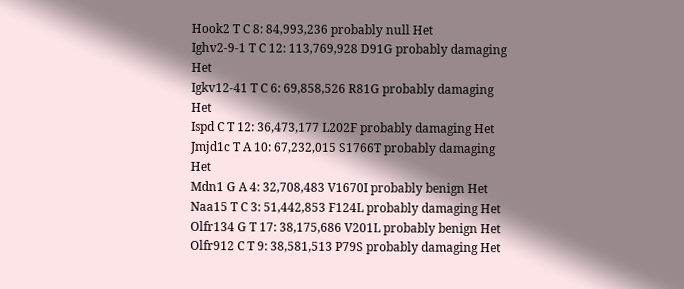Hook2 T C 8: 84,993,236 probably null Het
Ighv2-9-1 T C 12: 113,769,928 D91G probably damaging Het
Igkv12-41 T C 6: 69,858,526 R81G probably damaging Het
Ispd C T 12: 36,473,177 L202F probably damaging Het
Jmjd1c T A 10: 67,232,015 S1766T probably damaging Het
Mdn1 G A 4: 32,708,483 V1670I probably benign Het
Naa15 T C 3: 51,442,853 F124L probably damaging Het
Olfr134 G T 17: 38,175,686 V201L probably benign Het
Olfr912 C T 9: 38,581,513 P79S probably damaging Het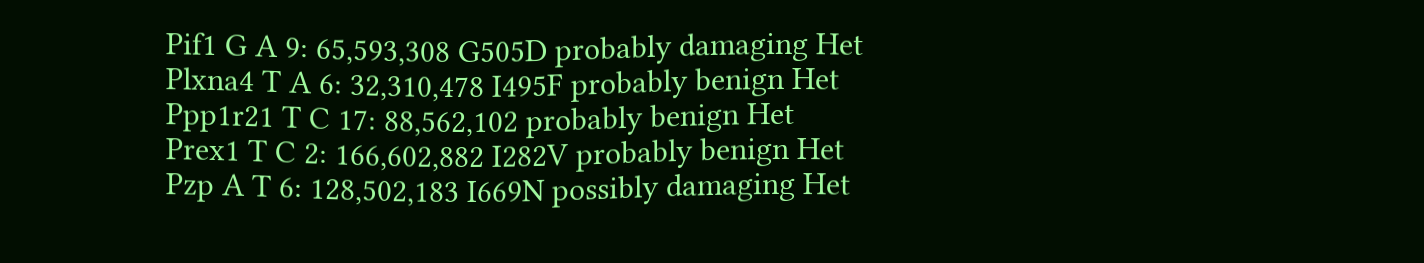Pif1 G A 9: 65,593,308 G505D probably damaging Het
Plxna4 T A 6: 32,310,478 I495F probably benign Het
Ppp1r21 T C 17: 88,562,102 probably benign Het
Prex1 T C 2: 166,602,882 I282V probably benign Het
Pzp A T 6: 128,502,183 I669N possibly damaging Het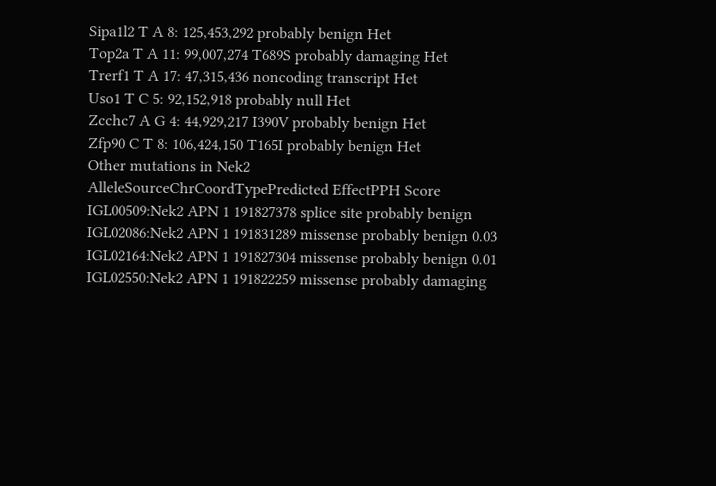Sipa1l2 T A 8: 125,453,292 probably benign Het
Top2a T A 11: 99,007,274 T689S probably damaging Het
Trerf1 T A 17: 47,315,436 noncoding transcript Het
Uso1 T C 5: 92,152,918 probably null Het
Zcchc7 A G 4: 44,929,217 I390V probably benign Het
Zfp90 C T 8: 106,424,150 T165I probably benign Het
Other mutations in Nek2
AlleleSourceChrCoordTypePredicted EffectPPH Score
IGL00509:Nek2 APN 1 191827378 splice site probably benign
IGL02086:Nek2 APN 1 191831289 missense probably benign 0.03
IGL02164:Nek2 APN 1 191827304 missense probably benign 0.01
IGL02550:Nek2 APN 1 191822259 missense probably damaging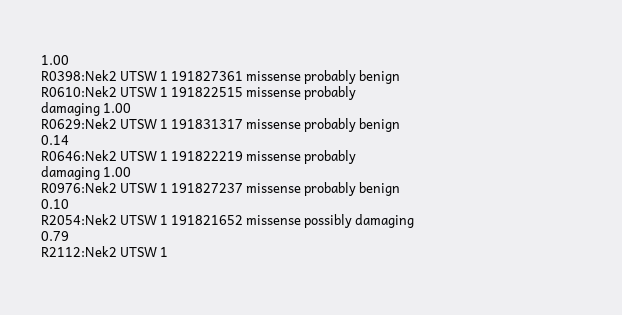1.00
R0398:Nek2 UTSW 1 191827361 missense probably benign
R0610:Nek2 UTSW 1 191822515 missense probably damaging 1.00
R0629:Nek2 UTSW 1 191831317 missense probably benign 0.14
R0646:Nek2 UTSW 1 191822219 missense probably damaging 1.00
R0976:Nek2 UTSW 1 191827237 missense probably benign 0.10
R2054:Nek2 UTSW 1 191821652 missense possibly damaging 0.79
R2112:Nek2 UTSW 1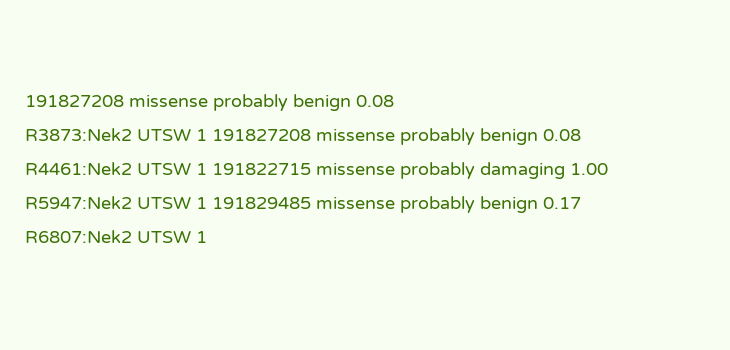191827208 missense probably benign 0.08
R3873:Nek2 UTSW 1 191827208 missense probably benign 0.08
R4461:Nek2 UTSW 1 191822715 missense probably damaging 1.00
R5947:Nek2 UTSW 1 191829485 missense probably benign 0.17
R6807:Nek2 UTSW 1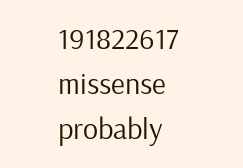191822617 missense probably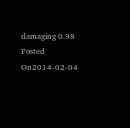damaging 0.98
Posted On2014-02-04